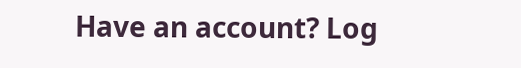Have an account? Log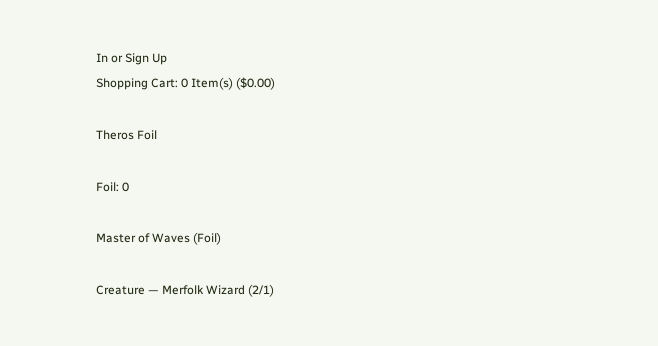In or Sign Up
Shopping Cart: 0 Item(s) ($0.00)

Theros Foil

Foil: 0

Master of Waves (Foil)

Creature — Merfolk Wizard (2/1)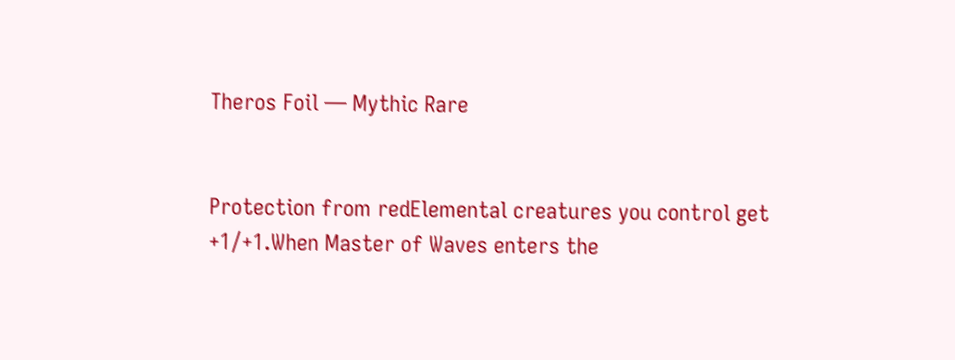Theros Foil — Mythic Rare


Protection from redElemental creatures you control get +1/+1.When Master of Waves enters the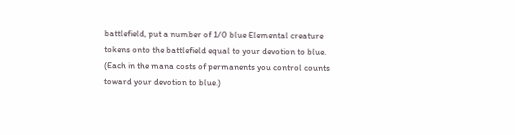battlefield, put a number of 1/0 blue Elemental creature tokens onto the battlefield equal to your devotion to blue. (Each in the mana costs of permanents you control counts toward your devotion to blue.)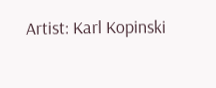Artist: Karl Kopinski